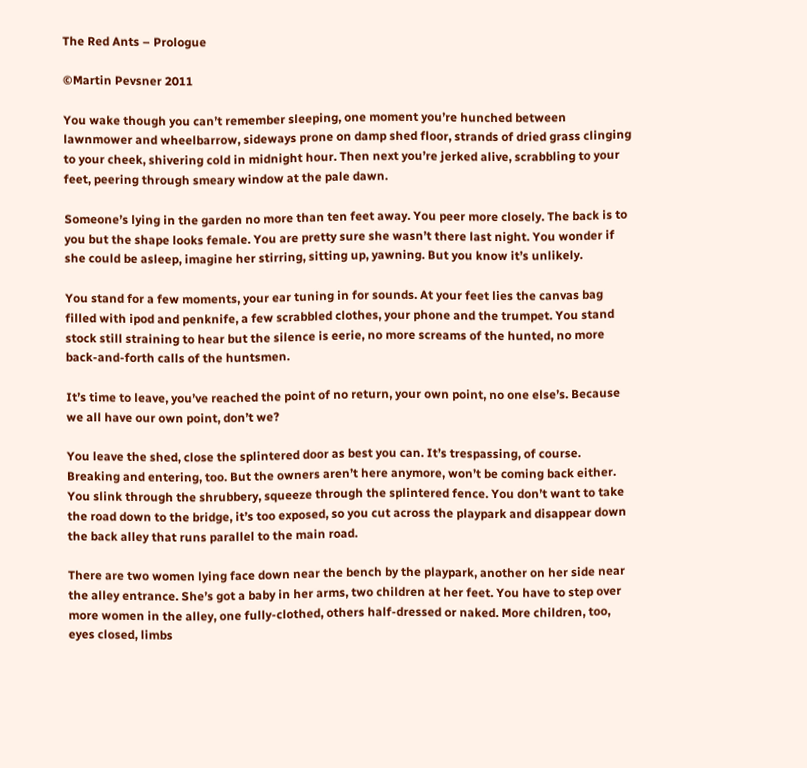The Red Ants – Prologue

©Martin Pevsner 2011

You wake though you can’t remember sleeping, one moment you’re hunched between lawnmower and wheelbarrow, sideways prone on damp shed floor, strands of dried grass clinging to your cheek, shivering cold in midnight hour. Then next you’re jerked alive, scrabbling to your feet, peering through smeary window at the pale dawn.

Someone’s lying in the garden no more than ten feet away. You peer more closely. The back is to you but the shape looks female. You are pretty sure she wasn’t there last night. You wonder if she could be asleep, imagine her stirring, sitting up, yawning. But you know it’s unlikely.

You stand for a few moments, your ear tuning in for sounds. At your feet lies the canvas bag filled with ipod and penknife, a few scrabbled clothes, your phone and the trumpet. You stand stock still straining to hear but the silence is eerie, no more screams of the hunted, no more back-and-forth calls of the huntsmen.

It’s time to leave, you’ve reached the point of no return, your own point, no one else’s. Because we all have our own point, don’t we?

You leave the shed, close the splintered door as best you can. It’s trespassing, of course. Breaking and entering, too. But the owners aren’t here anymore, won’t be coming back either. You slink through the shrubbery, squeeze through the splintered fence. You don’t want to take the road down to the bridge, it’s too exposed, so you cut across the playpark and disappear down the back alley that runs parallel to the main road.

There are two women lying face down near the bench by the playpark, another on her side near the alley entrance. She’s got a baby in her arms, two children at her feet. You have to step over more women in the alley, one fully-clothed, others half-dressed or naked. More children, too, eyes closed, limbs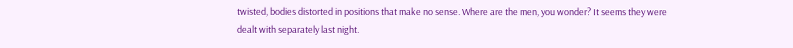twisted, bodies distorted in positions that make no sense. Where are the men, you wonder? It seems they were dealt with separately last night.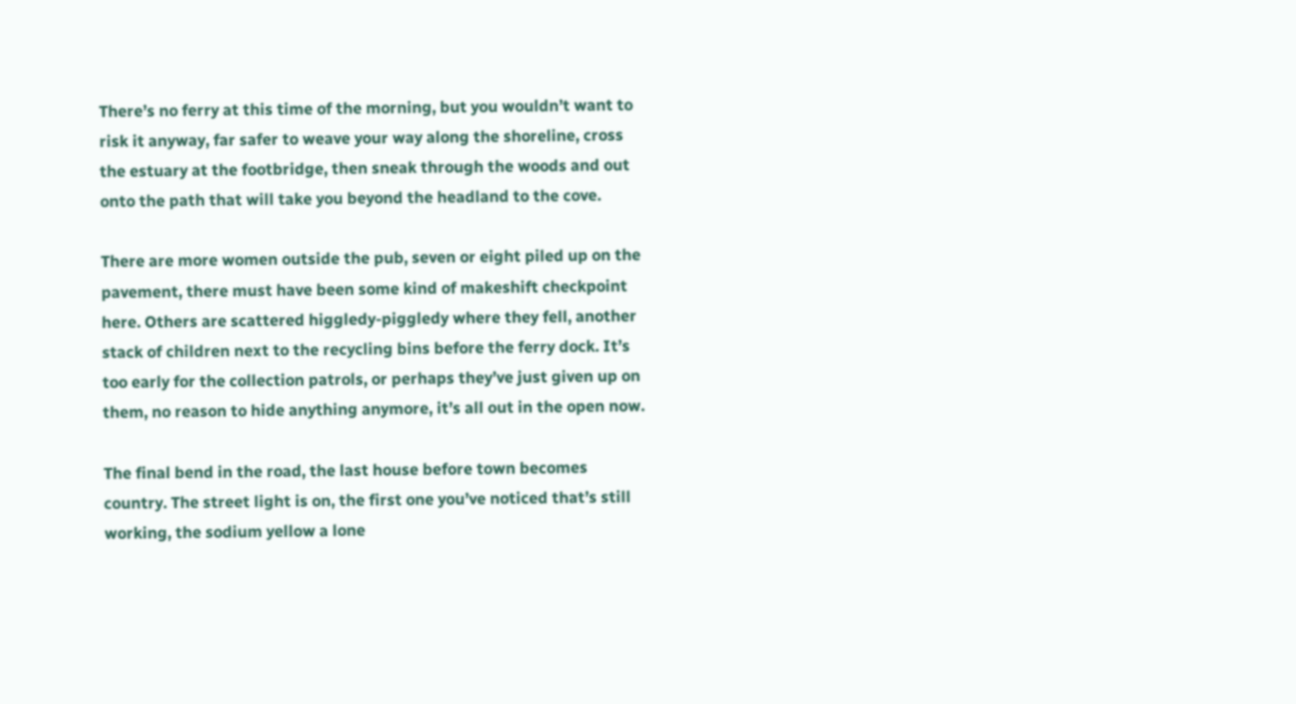There’s no ferry at this time of the morning, but you wouldn’t want to risk it anyway, far safer to weave your way along the shoreline, cross the estuary at the footbridge, then sneak through the woods and out onto the path that will take you beyond the headland to the cove.

There are more women outside the pub, seven or eight piled up on the pavement, there must have been some kind of makeshift checkpoint here. Others are scattered higgledy-piggledy where they fell, another stack of children next to the recycling bins before the ferry dock. It’s too early for the collection patrols, or perhaps they’ve just given up on them, no reason to hide anything anymore, it’s all out in the open now.

The final bend in the road, the last house before town becomes country. The street light is on, the first one you’ve noticed that’s still working, the sodium yellow a lone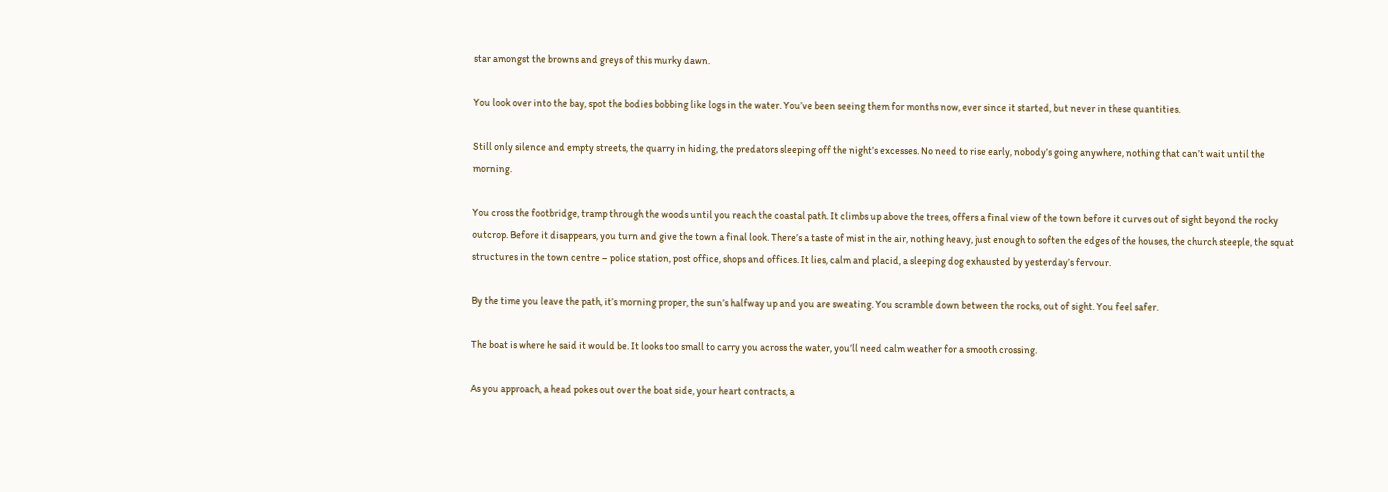star amongst the browns and greys of this murky dawn.

You look over into the bay, spot the bodies bobbing like logs in the water. You’ve been seeing them for months now, ever since it started, but never in these quantities.

Still only silence and empty streets, the quarry in hiding, the predators sleeping off the night’s excesses. No need to rise early, nobody’s going anywhere, nothing that can’t wait until the morning.

You cross the footbridge, tramp through the woods until you reach the coastal path. It climbs up above the trees, offers a final view of the town before it curves out of sight beyond the rocky outcrop. Before it disappears, you turn and give the town a final look. There’s a taste of mist in the air, nothing heavy, just enough to soften the edges of the houses, the church steeple, the squat structures in the town centre – police station, post office, shops and offices. It lies, calm and placid, a sleeping dog exhausted by yesterday’s fervour.

By the time you leave the path, it’s morning proper, the sun’s halfway up and you are sweating. You scramble down between the rocks, out of sight. You feel safer.

The boat is where he said it would be. It looks too small to carry you across the water, you’ll need calm weather for a smooth crossing.

As you approach, a head pokes out over the boat side, your heart contracts, a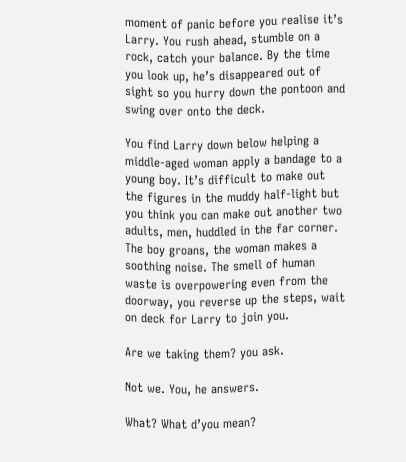moment of panic before you realise it’s Larry. You rush ahead, stumble on a rock, catch your balance. By the time you look up, he’s disappeared out of sight so you hurry down the pontoon and swing over onto the deck.

You find Larry down below helping a middle-aged woman apply a bandage to a young boy. It’s difficult to make out the figures in the muddy half-light but you think you can make out another two adults, men, huddled in the far corner. The boy groans, the woman makes a soothing noise. The smell of human waste is overpowering even from the doorway, you reverse up the steps, wait on deck for Larry to join you.

Are we taking them? you ask.

Not we. You, he answers.

What? What d’you mean?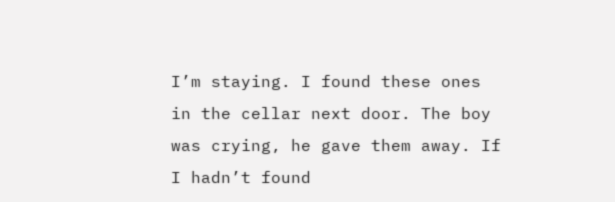I’m staying. I found these ones in the cellar next door. The boy was crying, he gave them away. If I hadn’t found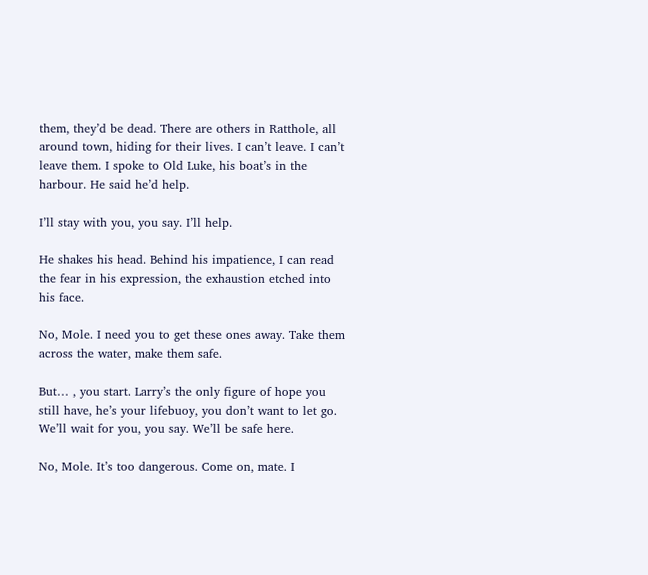them, they’d be dead. There are others in Ratthole, all around town, hiding for their lives. I can’t leave. I can’t leave them. I spoke to Old Luke, his boat’s in the harbour. He said he’d help.

I’ll stay with you, you say. I’ll help.

He shakes his head. Behind his impatience, I can read the fear in his expression, the exhaustion etched into his face.

No, Mole. I need you to get these ones away. Take them across the water, make them safe.

But… , you start. Larry’s the only figure of hope you still have, he’s your lifebuoy, you don’t want to let go. We’ll wait for you, you say. We’ll be safe here.

No, Mole. It’s too dangerous. Come on, mate. I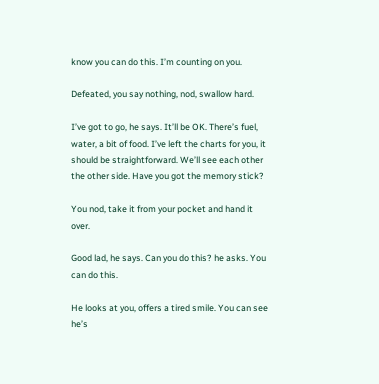know you can do this. I’m counting on you.

Defeated, you say nothing, nod, swallow hard.

I’ve got to go, he says. It’ll be OK. There’s fuel, water, a bit of food. I’ve left the charts for you, it should be straightforward. We’ll see each other the other side. Have you got the memory stick?

You nod, take it from your pocket and hand it over.

Good lad, he says. Can you do this? he asks. You can do this.

He looks at you, offers a tired smile. You can see he’s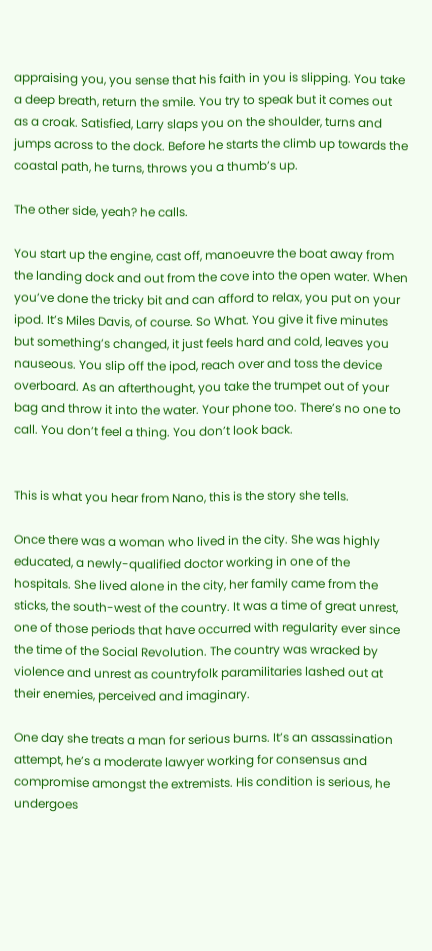appraising you, you sense that his faith in you is slipping. You take a deep breath, return the smile. You try to speak but it comes out as a croak. Satisfied, Larry slaps you on the shoulder, turns and jumps across to the dock. Before he starts the climb up towards the coastal path, he turns, throws you a thumb’s up.

The other side, yeah? he calls.

You start up the engine, cast off, manoeuvre the boat away from the landing dock and out from the cove into the open water. When you’ve done the tricky bit and can afford to relax, you put on your ipod. It’s Miles Davis, of course. So What. You give it five minutes but something’s changed, it just feels hard and cold, leaves you nauseous. You slip off the ipod, reach over and toss the device overboard. As an afterthought, you take the trumpet out of your bag and throw it into the water. Your phone too. There’s no one to call. You don’t feel a thing. You don’t look back.


This is what you hear from Nano, this is the story she tells.

Once there was a woman who lived in the city. She was highly educated, a newly-qualified doctor working in one of the hospitals. She lived alone in the city, her family came from the sticks, the south-west of the country. It was a time of great unrest, one of those periods that have occurred with regularity ever since the time of the Social Revolution. The country was wracked by violence and unrest as countryfolk paramilitaries lashed out at their enemies, perceived and imaginary.

One day she treats a man for serious burns. It’s an assassination attempt, he’s a moderate lawyer working for consensus and compromise amongst the extremists. His condition is serious, he undergoes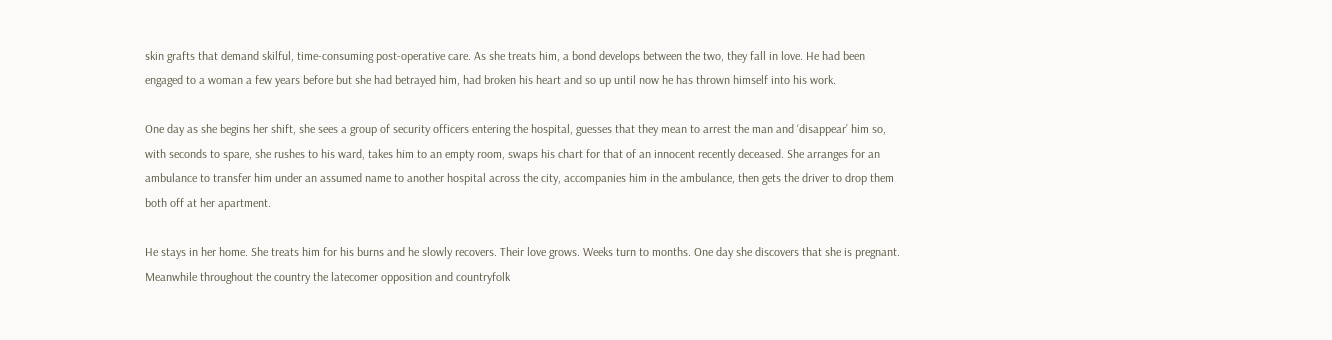skin grafts that demand skilful, time-consuming post-operative care. As she treats him, a bond develops between the two, they fall in love. He had been engaged to a woman a few years before but she had betrayed him, had broken his heart and so up until now he has thrown himself into his work.

One day as she begins her shift, she sees a group of security officers entering the hospital, guesses that they mean to arrest the man and ‘disappear’ him so, with seconds to spare, she rushes to his ward, takes him to an empty room, swaps his chart for that of an innocent recently deceased. She arranges for an ambulance to transfer him under an assumed name to another hospital across the city, accompanies him in the ambulance, then gets the driver to drop them both off at her apartment.

He stays in her home. She treats him for his burns and he slowly recovers. Their love grows. Weeks turn to months. One day she discovers that she is pregnant. Meanwhile throughout the country the latecomer opposition and countryfolk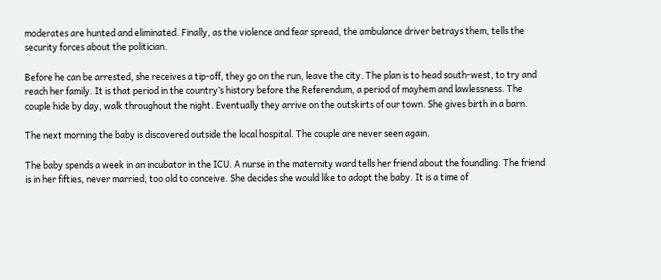moderates are hunted and eliminated. Finally, as the violence and fear spread, the ambulance driver betrays them, tells the security forces about the politician.

Before he can be arrested, she receives a tip-off, they go on the run, leave the city. The plan is to head south-west, to try and reach her family. It is that period in the country’s history before the Referendum, a period of mayhem and lawlessness. The couple hide by day, walk throughout the night. Eventually they arrive on the outskirts of our town. She gives birth in a barn.

The next morning the baby is discovered outside the local hospital. The couple are never seen again.

The baby spends a week in an incubator in the ICU. A nurse in the maternity ward tells her friend about the foundling. The friend is in her fifties, never married, too old to conceive. She decides she would like to adopt the baby. It is a time of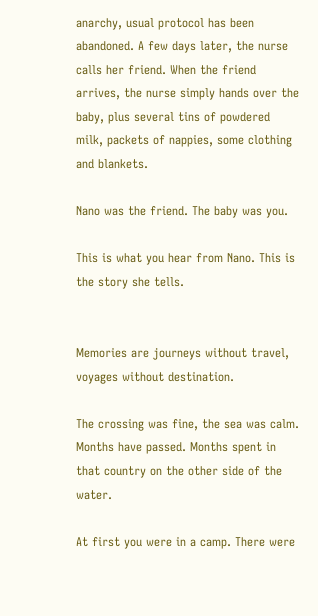anarchy, usual protocol has been abandoned. A few days later, the nurse calls her friend. When the friend arrives, the nurse simply hands over the baby, plus several tins of powdered milk, packets of nappies, some clothing and blankets.

Nano was the friend. The baby was you.

This is what you hear from Nano. This is the story she tells.


Memories are journeys without travel, voyages without destination.

The crossing was fine, the sea was calm. Months have passed. Months spent in that country on the other side of the water.

At first you were in a camp. There were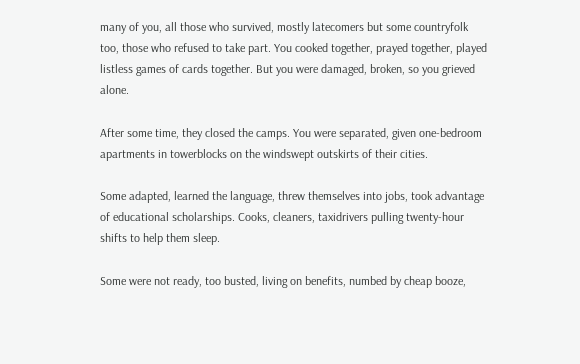many of you, all those who survived, mostly latecomers but some countryfolk too, those who refused to take part. You cooked together, prayed together, played listless games of cards together. But you were damaged, broken, so you grieved alone.

After some time, they closed the camps. You were separated, given one-bedroom apartments in towerblocks on the windswept outskirts of their cities.

Some adapted, learned the language, threw themselves into jobs, took advantage of educational scholarships. Cooks, cleaners, taxidrivers pulling twenty-hour shifts to help them sleep.

Some were not ready, too busted, living on benefits, numbed by cheap booze,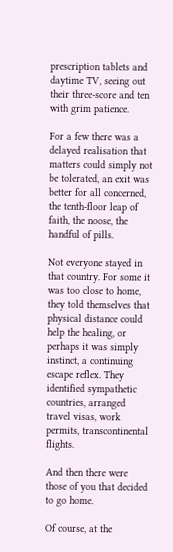prescription tablets and daytime TV, seeing out their three-score and ten with grim patience.

For a few there was a delayed realisation that matters could simply not be tolerated, an exit was better for all concerned, the tenth-floor leap of faith, the noose, the handful of pills.

Not everyone stayed in that country. For some it was too close to home, they told themselves that physical distance could help the healing, or perhaps it was simply instinct, a continuing escape reflex. They identified sympathetic countries, arranged travel visas, work permits, transcontinental flights.

And then there were those of you that decided to go home.

Of course, at the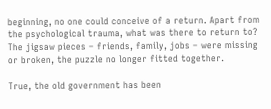beginning, no one could conceive of a return. Apart from the psychological trauma, what was there to return to? The jigsaw pieces – friends, family, jobs – were missing or broken, the puzzle no longer fitted together.

True, the old government has been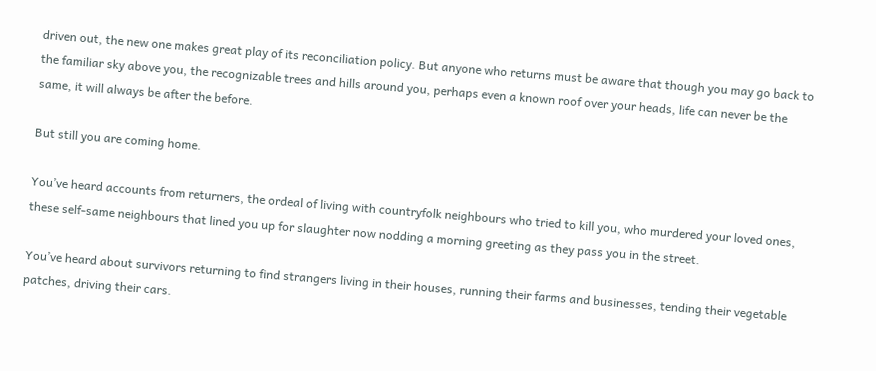driven out, the new one makes great play of its reconciliation policy. But anyone who returns must be aware that though you may go back to the familiar sky above you, the recognizable trees and hills around you, perhaps even a known roof over your heads, life can never be the same, it will always be after the before.

But still you are coming home.

You’ve heard accounts from returners, the ordeal of living with countryfolk neighbours who tried to kill you, who murdered your loved ones, these self-same neighbours that lined you up for slaughter now nodding a morning greeting as they pass you in the street.

You’ve heard about survivors returning to find strangers living in their houses, running their farms and businesses, tending their vegetable patches, driving their cars.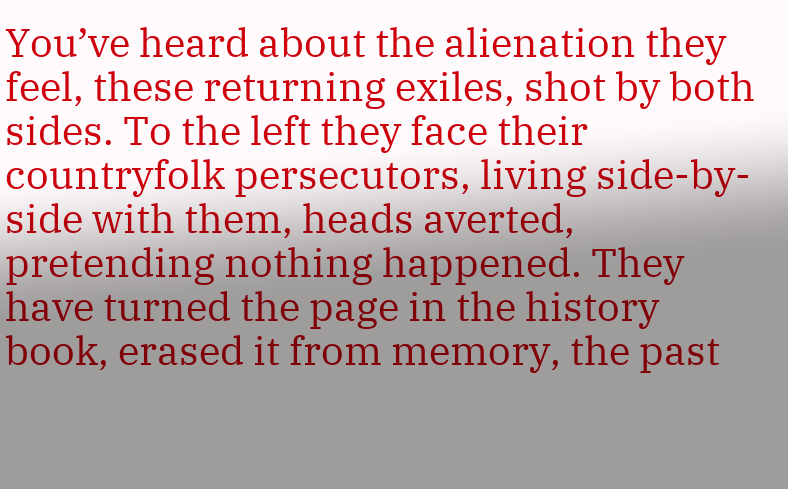You’ve heard about the alienation they feel, these returning exiles, shot by both sides. To the left they face their countryfolk persecutors, living side-by-side with them, heads averted, pretending nothing happened. They have turned the page in the history book, erased it from memory, the past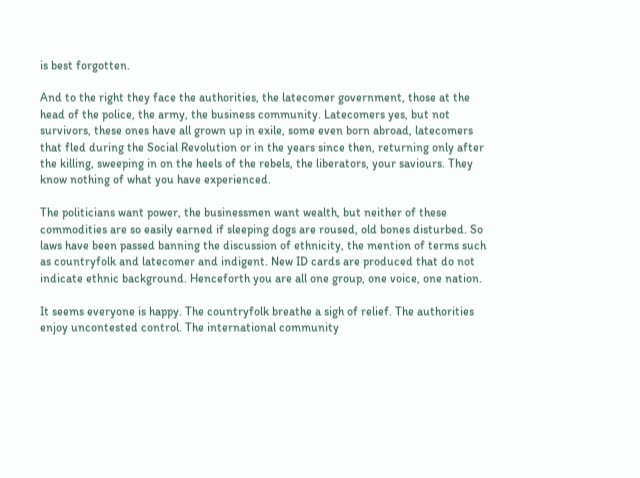is best forgotten.

And to the right they face the authorities, the latecomer government, those at the head of the police, the army, the business community. Latecomers yes, but not survivors, these ones have all grown up in exile, some even born abroad, latecomers that fled during the Social Revolution or in the years since then, returning only after the killing, sweeping in on the heels of the rebels, the liberators, your saviours. They know nothing of what you have experienced.

The politicians want power, the businessmen want wealth, but neither of these commodities are so easily earned if sleeping dogs are roused, old bones disturbed. So laws have been passed banning the discussion of ethnicity, the mention of terms such as countryfolk and latecomer and indigent. New ID cards are produced that do not indicate ethnic background. Henceforth you are all one group, one voice, one nation.

It seems everyone is happy. The countryfolk breathe a sigh of relief. The authorities enjoy uncontested control. The international community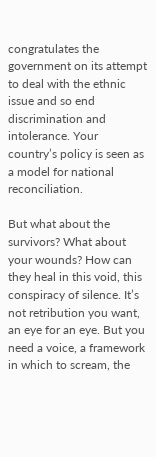congratulates the government on its attempt to deal with the ethnic issue and so end discrimination and intolerance. Your country’s policy is seen as a model for national reconciliation.

But what about the survivors? What about your wounds? How can they heal in this void, this conspiracy of silence. It’s not retribution you want, an eye for an eye. But you need a voice, a framework in which to scream, the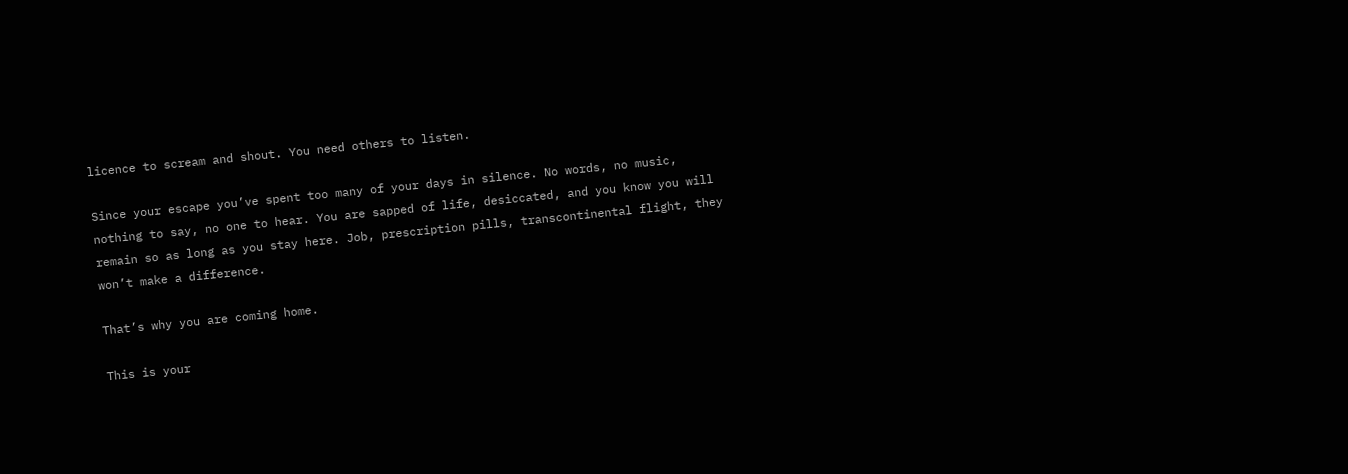licence to scream and shout. You need others to listen.

Since your escape you’ve spent too many of your days in silence. No words, no music, nothing to say, no one to hear. You are sapped of life, desiccated, and you know you will remain so as long as you stay here. Job, prescription pills, transcontinental flight, they won’t make a difference.

That’s why you are coming home.

This is your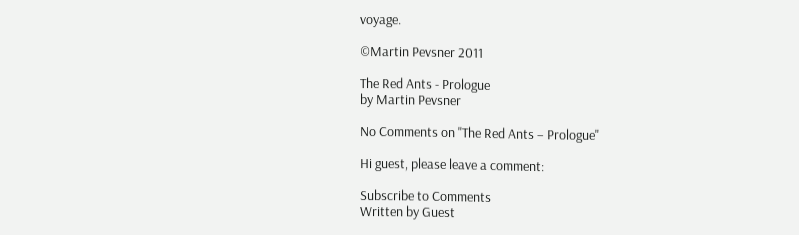voyage.

©Martin Pevsner 2011

The Red Ants - Prologue
by Martin Pevsner

No Comments on "The Red Ants – Prologue"

Hi guest, please leave a comment:

Subscribe to Comments
Written by Guest